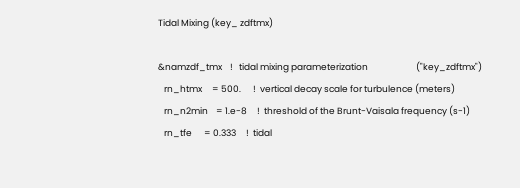Tidal Mixing (key_ zdftmx)

&namzdf_tmx    !   tidal mixing parameterization                        ("key_zdftmx")
   rn_htmx     = 500.      !  vertical decay scale for turbulence (meters)
   rn_n2min    = 1.e-8     !  threshold of the Brunt-Vaisala frequency (s-1)
   rn_tfe      = 0.333     !  tidal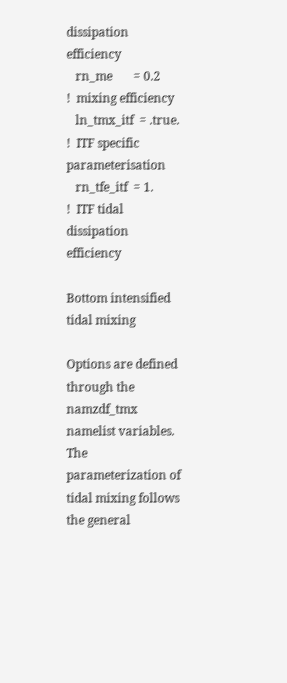dissipation efficiency
   rn_me       = 0.2       !  mixing efficiency
   ln_tmx_itf  = .true.    !  ITF specific parameterisation
   rn_tfe_itf  = 1.        !  ITF tidal dissipation efficiency

Bottom intensified tidal mixing

Options are defined through the namzdf_tmx namelist variables. The parameterization of tidal mixing follows the general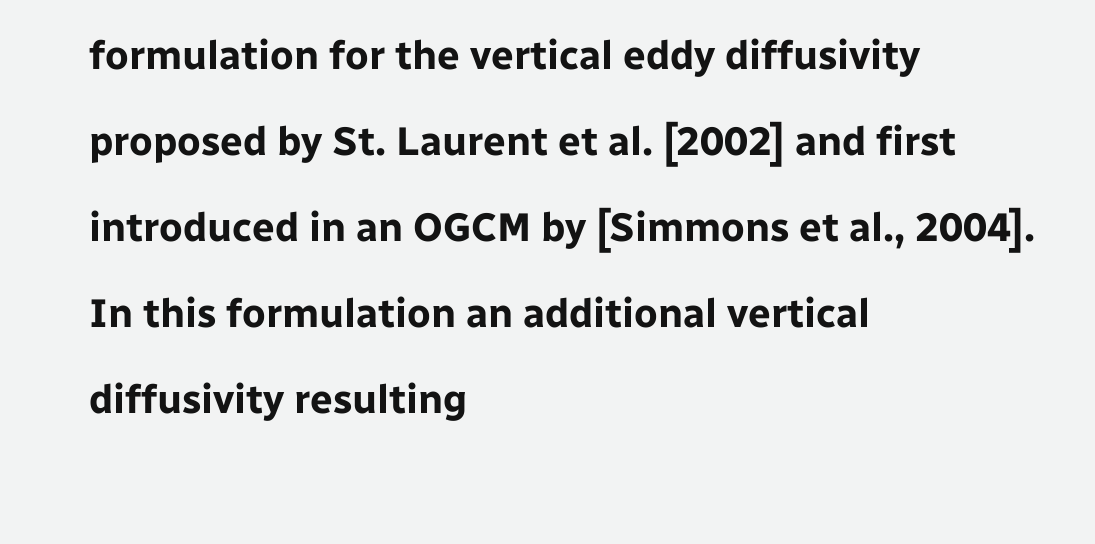formulation for the vertical eddy diffusivity proposed by St. Laurent et al. [2002] and first introduced in an OGCM by [Simmons et al., 2004]. In this formulation an additional vertical diffusivity resulting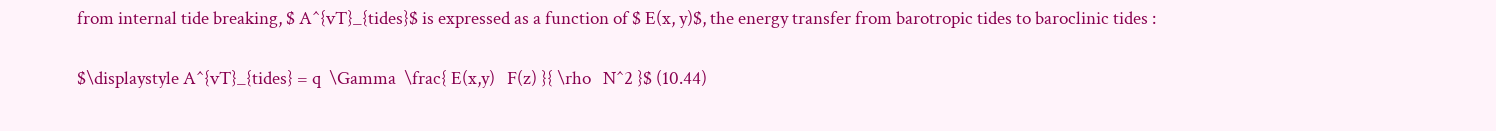from internal tide breaking, $ A^{vT}_{tides}$ is expressed as a function of $ E(x, y)$, the energy transfer from barotropic tides to baroclinic tides :

$\displaystyle A^{vT}_{tides} = q  \Gamma  \frac{ E(x,y)   F(z) }{ \rho   N^2 }$ (10.44)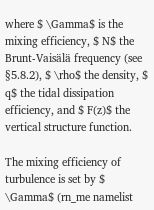where $ \Gamma$ is the mixing efficiency, $ N$ the Brunt-Vaisälä frequency (see §5.8.2), $ \rho$ the density, $ q$ the tidal dissipation efficiency, and $ F(z)$ the vertical structure function.

The mixing efficiency of turbulence is set by $ \Gamma$ (rn_me namelist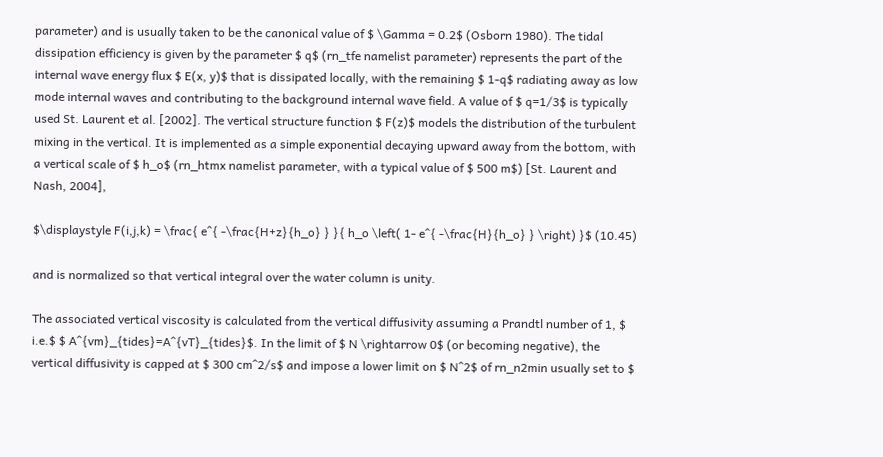parameter) and is usually taken to be the canonical value of $ \Gamma = 0.2$ (Osborn 1980). The tidal dissipation efficiency is given by the parameter $ q$ (rn_tfe namelist parameter) represents the part of the internal wave energy flux $ E(x, y)$ that is dissipated locally, with the remaining $ 1-q$ radiating away as low mode internal waves and contributing to the background internal wave field. A value of $ q=1/3$ is typically used St. Laurent et al. [2002]. The vertical structure function $ F(z)$ models the distribution of the turbulent mixing in the vertical. It is implemented as a simple exponential decaying upward away from the bottom, with a vertical scale of $ h_o$ (rn_htmx namelist parameter, with a typical value of $ 500 m$) [St. Laurent and Nash, 2004],

$\displaystyle F(i,j,k) = \frac{ e^{ -\frac{H+z}{h_o} } }{ h_o \left( 1- e^{ -\frac{H}{h_o} } \right) }$ (10.45)

and is normalized so that vertical integral over the water column is unity.

The associated vertical viscosity is calculated from the vertical diffusivity assuming a Prandtl number of 1, $ i.e.$ $ A^{vm}_{tides}=A^{vT}_{tides}$. In the limit of $ N \rightarrow 0$ (or becoming negative), the vertical diffusivity is capped at $ 300 cm^2/s$ and impose a lower limit on $ N^2$ of rn_n2min usually set to $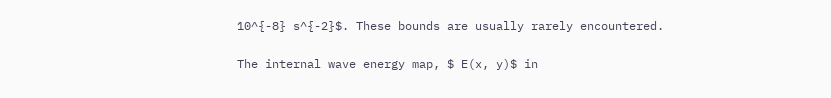10^{-8} s^{-2}$. These bounds are usually rarely encountered.

The internal wave energy map, $ E(x, y)$ in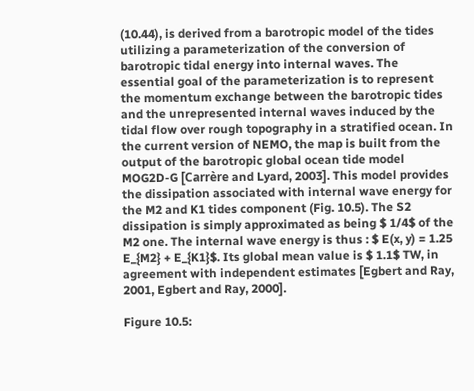(10.44), is derived from a barotropic model of the tides utilizing a parameterization of the conversion of barotropic tidal energy into internal waves. The essential goal of the parameterization is to represent the momentum exchange between the barotropic tides and the unrepresented internal waves induced by the tidal flow over rough topography in a stratified ocean. In the current version of NEMO, the map is built from the output of the barotropic global ocean tide model MOG2D-G [Carrère and Lyard, 2003]. This model provides the dissipation associated with internal wave energy for the M2 and K1 tides component (Fig. 10.5). The S2 dissipation is simply approximated as being $ 1/4$ of the M2 one. The internal wave energy is thus : $ E(x, y) = 1.25 E_{M2} + E_{K1}$. Its global mean value is $ 1.1$ TW, in agreement with independent estimates [Egbert and Ray, 2001, Egbert and Ray, 2000].

Figure 10.5: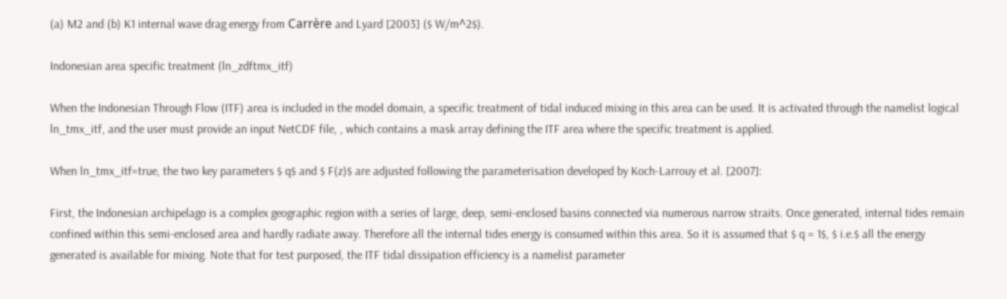(a) M2 and (b) K1 internal wave drag energy from Carrère and Lyard [2003] ($ W/m^2$).

Indonesian area specific treatment (ln_zdftmx_itf)

When the Indonesian Through Flow (ITF) area is included in the model domain, a specific treatment of tidal induced mixing in this area can be used. It is activated through the namelist logical ln_tmx_itf, and the user must provide an input NetCDF file, , which contains a mask array defining the ITF area where the specific treatment is applied.

When ln_tmx_itf=true, the two key parameters $ q$ and $ F(z)$ are adjusted following the parameterisation developed by Koch-Larrouy et al. [2007]:

First, the Indonesian archipelago is a complex geographic region with a series of large, deep, semi-enclosed basins connected via numerous narrow straits. Once generated, internal tides remain confined within this semi-enclosed area and hardly radiate away. Therefore all the internal tides energy is consumed within this area. So it is assumed that $ q = 1$, $ i.e.$ all the energy generated is available for mixing. Note that for test purposed, the ITF tidal dissipation efficiency is a namelist parameter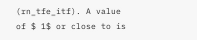(rn_tfe_itf). A value of $ 1$ or close to is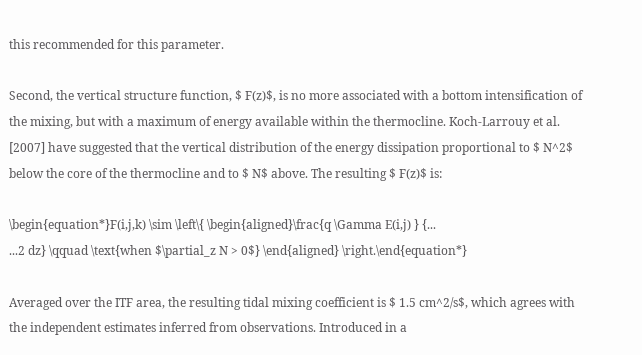this recommended for this parameter.

Second, the vertical structure function, $ F(z)$, is no more associated with a bottom intensification of the mixing, but with a maximum of energy available within the thermocline. Koch-Larrouy et al. [2007] have suggested that the vertical distribution of the energy dissipation proportional to $ N^2$ below the core of the thermocline and to $ N$ above. The resulting $ F(z)$ is:

\begin{equation*}F(i,j,k) \sim \left\{ \begin{aligned}\frac{q \Gamma E(i,j) } {...
...2 dz} \qquad \text{when $\partial_z N > 0$} \end{aligned} \right.\end{equation*}

Averaged over the ITF area, the resulting tidal mixing coefficient is $ 1.5 cm^2/s$, which agrees with the independent estimates inferred from observations. Introduced in a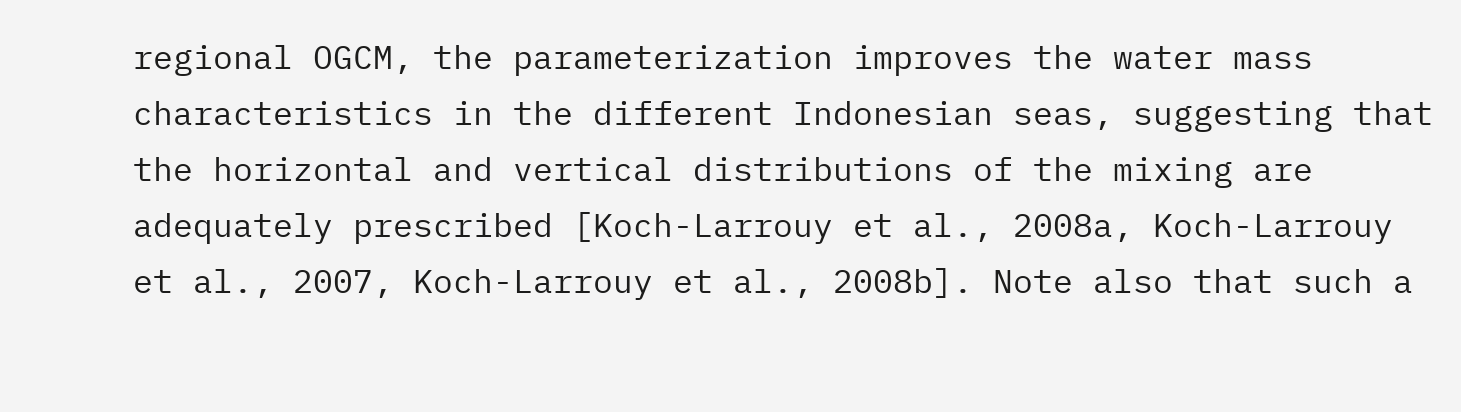regional OGCM, the parameterization improves the water mass characteristics in the different Indonesian seas, suggesting that the horizontal and vertical distributions of the mixing are adequately prescribed [Koch-Larrouy et al., 2008a, Koch-Larrouy et al., 2007, Koch-Larrouy et al., 2008b]. Note also that such a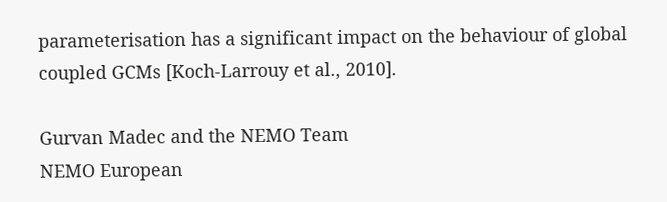parameterisation has a significant impact on the behaviour of global coupled GCMs [Koch-Larrouy et al., 2010].

Gurvan Madec and the NEMO Team
NEMO European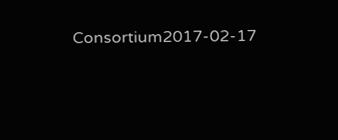Consortium2017-02-17